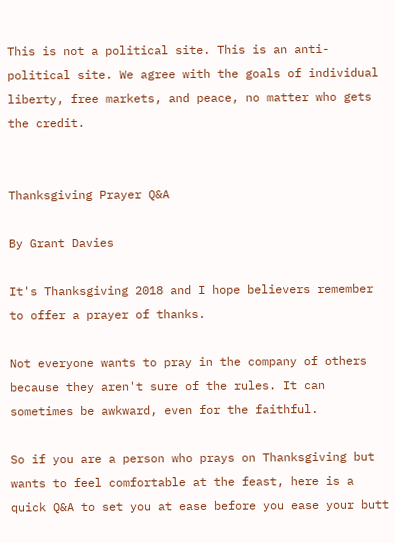This is not a political site. This is an anti-political site. We agree with the goals of individual liberty, free markets, and peace, no matter who gets the credit.


Thanksgiving Prayer Q&A

By Grant Davies

It's Thanksgiving 2018 and I hope believers remember to offer a prayer of thanks.

Not everyone wants to pray in the company of others because they aren't sure of the rules. It can sometimes be awkward, even for the faithful.

So if you are a person who prays on Thanksgiving but wants to feel comfortable at the feast, here is a quick Q&A to set you at ease before you ease your butt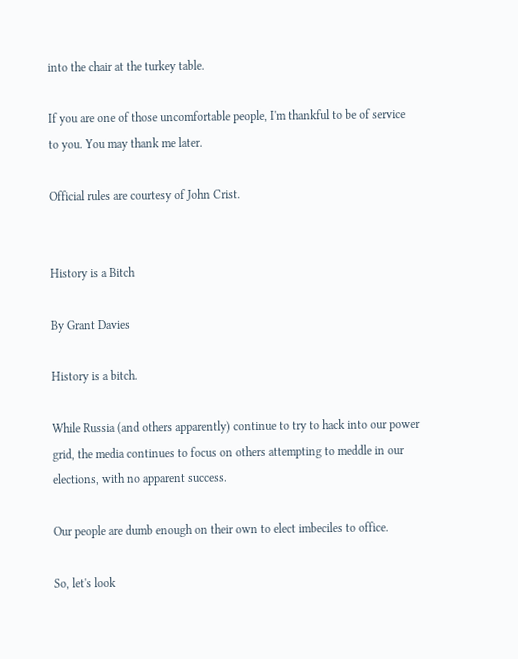into the chair at the turkey table.

If you are one of those uncomfortable people, I'm thankful to be of service to you. You may thank me later.

Official rules are courtesy of John Crist.


History is a Bitch

By Grant Davies

History is a bitch.

While Russia (and others apparently) continue to try to hack into our power grid, the media continues to focus on others attempting to meddle in our elections, with no apparent success.

Our people are dumb enough on their own to elect imbeciles to office.

So, let's look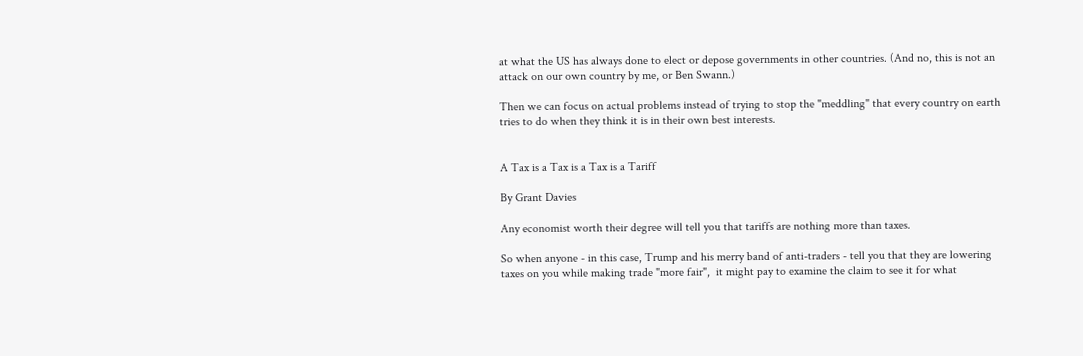at what the US has always done to elect or depose governments in other countries. (And no, this is not an attack on our own country by me, or Ben Swann.)

Then we can focus on actual problems instead of trying to stop the "meddling" that every country on earth tries to do when they think it is in their own best interests.


A Tax is a Tax is a Tax is a Tariff

By Grant Davies

Any economist worth their degree will tell you that tariffs are nothing more than taxes.

So when anyone - in this case, Trump and his merry band of anti-traders - tell you that they are lowering taxes on you while making trade "more fair",  it might pay to examine the claim to see it for what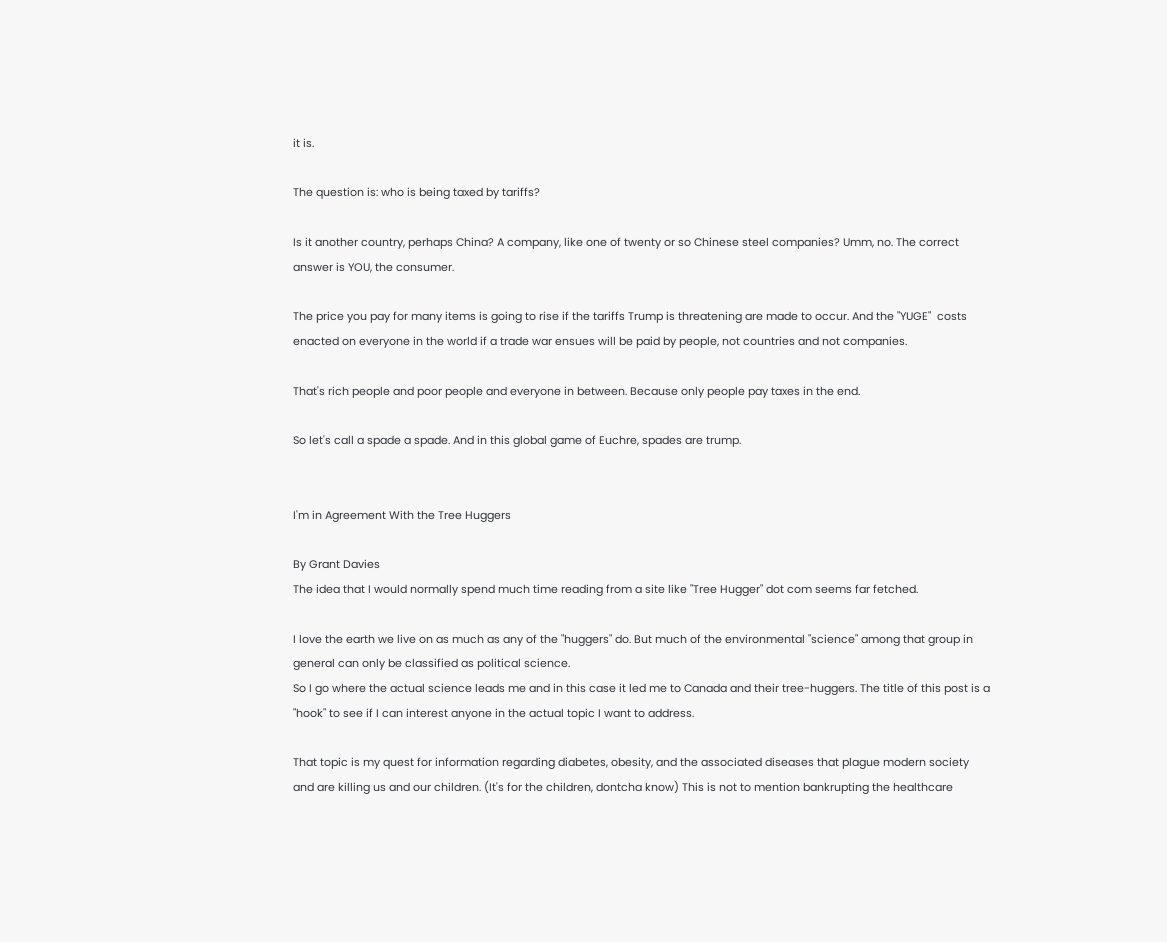it is.

The question is: who is being taxed by tariffs?

Is it another country, perhaps China? A company, like one of twenty or so Chinese steel companies? Umm, no. The correct answer is YOU, the consumer.

The price you pay for many items is going to rise if the tariffs Trump is threatening are made to occur. And the "YUGE"  costs enacted on everyone in the world if a trade war ensues will be paid by people, not countries and not companies.

That's rich people and poor people and everyone in between. Because only people pay taxes in the end.

So let's call a spade a spade. And in this global game of Euchre, spades are trump.


I'm in Agreement With the Tree Huggers

By Grant Davies
The idea that I would normally spend much time reading from a site like "Tree Hugger" dot com seems far fetched.

I love the earth we live on as much as any of the "huggers" do. But much of the environmental "science" among that group in general can only be classified as political science.
So I go where the actual science leads me and in this case it led me to Canada and their tree-huggers. The title of this post is a "hook" to see if I can interest anyone in the actual topic I want to address.

That topic is my quest for information regarding diabetes, obesity, and the associated diseases that plague modern society and are killing us and our children. (It's for the children, dontcha know) This is not to mention bankrupting the healthcare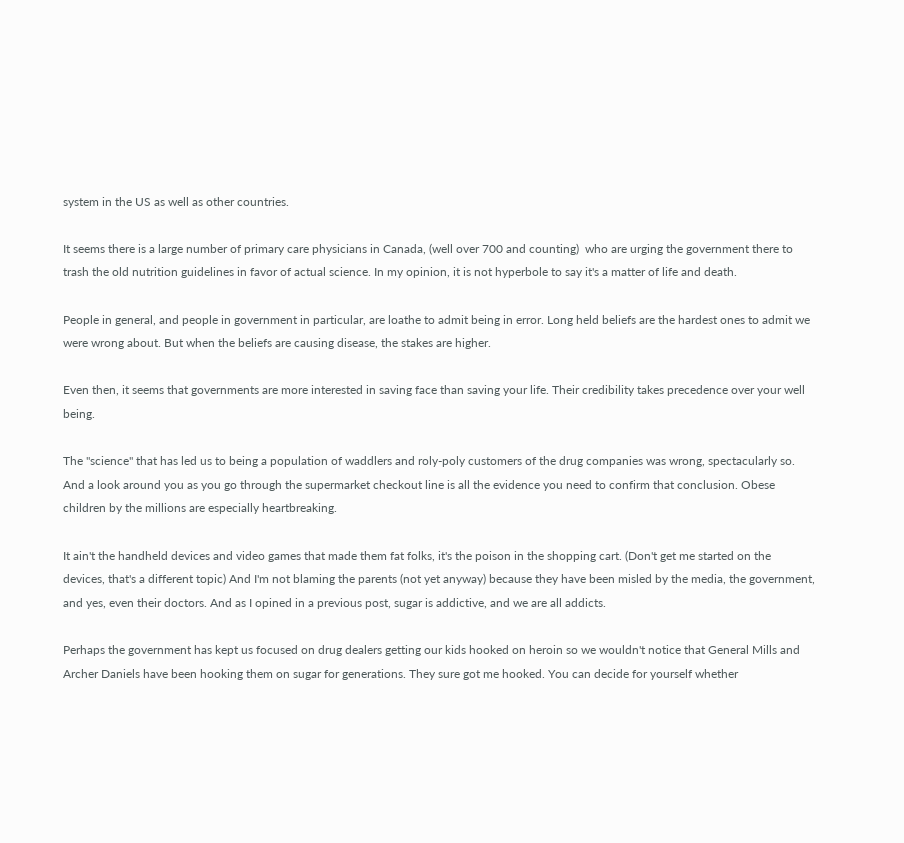system in the US as well as other countries.

It seems there is a large number of primary care physicians in Canada, (well over 700 and counting)  who are urging the government there to trash the old nutrition guidelines in favor of actual science. In my opinion, it is not hyperbole to say it's a matter of life and death.

People in general, and people in government in particular, are loathe to admit being in error. Long held beliefs are the hardest ones to admit we were wrong about. But when the beliefs are causing disease, the stakes are higher.

Even then, it seems that governments are more interested in saving face than saving your life. Their credibility takes precedence over your well being.

The "science" that has led us to being a population of waddlers and roly-poly customers of the drug companies was wrong, spectacularly so. And a look around you as you go through the supermarket checkout line is all the evidence you need to confirm that conclusion. Obese children by the millions are especially heartbreaking.

It ain't the handheld devices and video games that made them fat folks, it's the poison in the shopping cart. (Don't get me started on the devices, that's a different topic) And I'm not blaming the parents (not yet anyway) because they have been misled by the media, the government, and yes, even their doctors. And as I opined in a previous post, sugar is addictive, and we are all addicts.

Perhaps the government has kept us focused on drug dealers getting our kids hooked on heroin so we wouldn't notice that General Mills and Archer Daniels have been hooking them on sugar for generations. They sure got me hooked. You can decide for yourself whether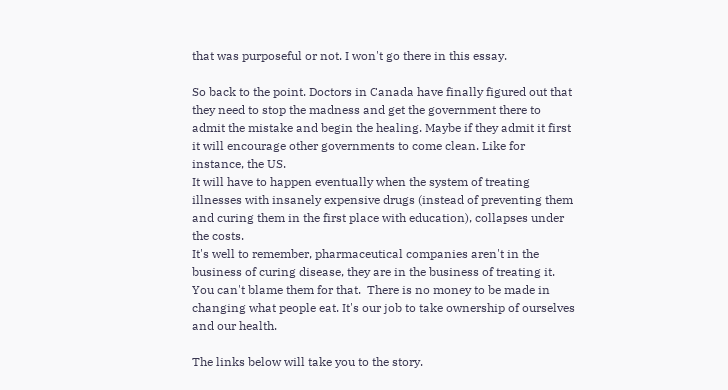that was purposeful or not. I won't go there in this essay.

So back to the point. Doctors in Canada have finally figured out that they need to stop the madness and get the government there to admit the mistake and begin the healing. Maybe if they admit it first it will encourage other governments to come clean. Like for instance, the US.
It will have to happen eventually when the system of treating illnesses with insanely expensive drugs (instead of preventing them and curing them in the first place with education), collapses under the costs.
It's well to remember, pharmaceutical companies aren't in the business of curing disease, they are in the business of treating it. You can't blame them for that.  There is no money to be made in changing what people eat. It's our job to take ownership of ourselves and our health.

The links below will take you to the story.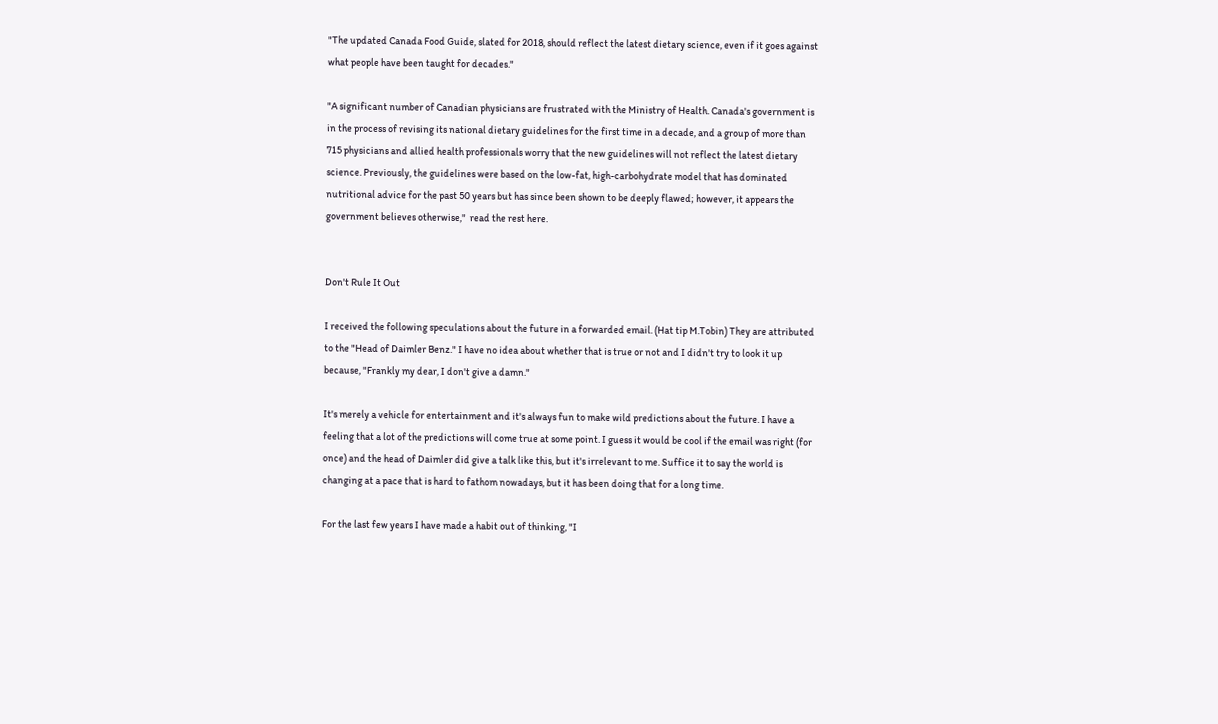"The updated Canada Food Guide, slated for 2018, should reflect the latest dietary science, even if it goes against what people have been taught for decades."

"A significant number of Canadian physicians are frustrated with the Ministry of Health. Canada's government is in the process of revising its national dietary guidelines for the first time in a decade, and a group of more than 715 physicians and allied health professionals worry that the new guidelines will not reflect the latest dietary science. Previously, the guidelines were based on the low-fat, high-carbohydrate model that has dominated nutritional advice for the past 50 years but has since been shown to be deeply flawed; however, it appears the government believes otherwise,"  read the rest here.


Don't Rule It Out

I received the following speculations about the future in a forwarded email. (Hat tip M.Tobin) They are attributed to the "Head of Daimler Benz." I have no idea about whether that is true or not and I didn't try to look it up because, "Frankly my dear, I don't give a damn."

It's merely a vehicle for entertainment and it's always fun to make wild predictions about the future. I have a feeling that a lot of the predictions will come true at some point. I guess it would be cool if the email was right (for once) and the head of Daimler did give a talk like this, but it's irrelevant to me. Suffice it to say the world is changing at a pace that is hard to fathom nowadays, but it has been doing that for a long time.

For the last few years I have made a habit out of thinking, "I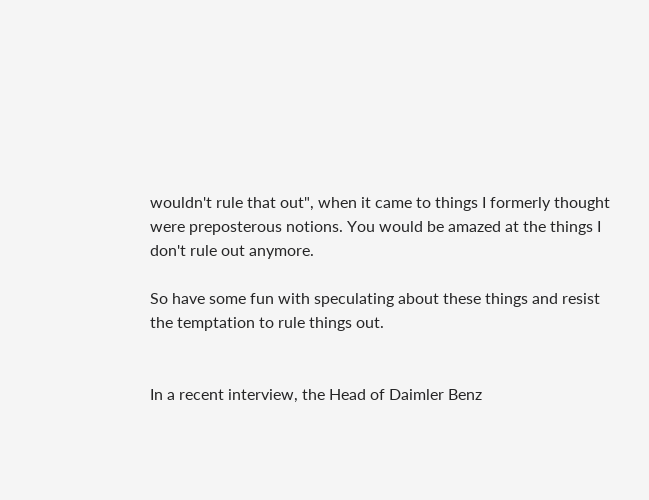wouldn't rule that out", when it came to things I formerly thought were preposterous notions. You would be amazed at the things I don't rule out anymore.

So have some fun with speculating about these things and resist the temptation to rule things out.


In a recent interview, the Head of Daimler Benz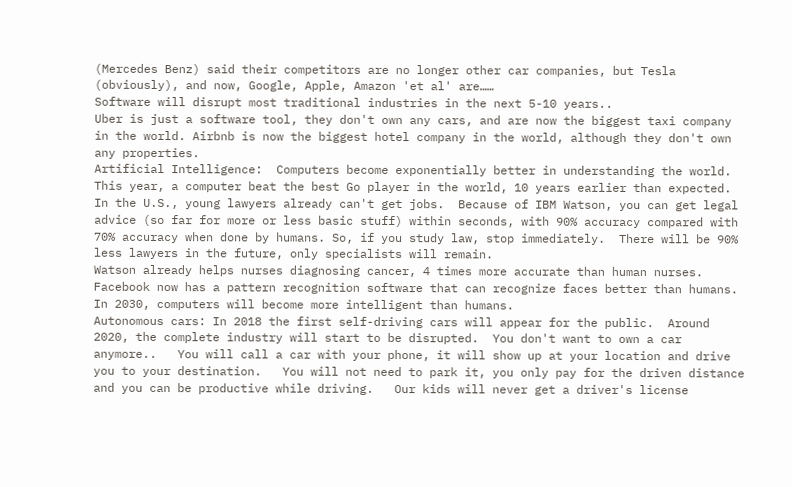(Mercedes Benz) said their competitors are no longer other car companies, but Tesla (obviously), and now, Google, Apple, Amazon 'et al' are……
Software will disrupt most traditional industries in the next 5-10 years..
Uber is just a software tool, they don't own any cars, and are now the biggest taxi company in the world. Airbnb is now the biggest hotel company in the world, although they don't own any properties.
Artificial Intelligence:  Computers become exponentially better in understanding the world.  This year, a computer beat the best Go player in the world, 10 years earlier than expected.
In the U.S., young lawyers already can't get jobs.  Because of IBM Watson, you can get legal advice (so far for more or less basic stuff) within seconds, with 90% accuracy compared with 70% accuracy when done by humans. So, if you study law, stop immediately.  There will be 90% less lawyers in the future, only specialists will remain.
Watson already helps nurses diagnosing cancer, 4 times more accurate than human nurses.  Facebook now has a pattern recognition software that can recognize faces better than humans. In 2030, computers will become more intelligent than humans.
Autonomous cars: In 2018 the first self-driving cars will appear for the public.  Around 2020, the complete industry will start to be disrupted.  You don't want to own a car anymore..   You will call a car with your phone, it will show up at your location and drive you to your destination.   You will not need to park it, you only pay for the driven distance and you can be productive while driving.   Our kids will never get a driver's license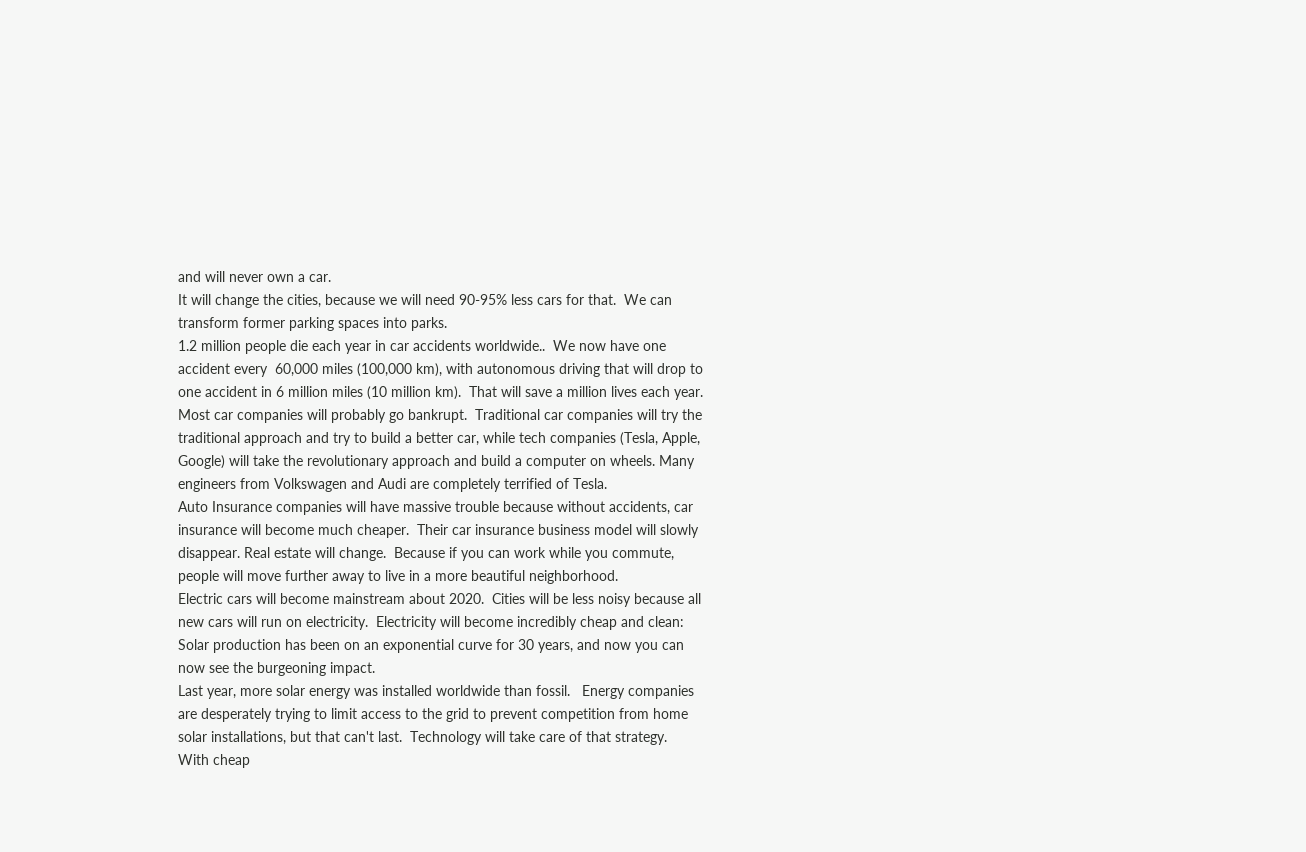and will never own a car.
It will change the cities, because we will need 90-95% less cars for that.  We can transform former parking spaces into parks.
1.2 million people die each year in car accidents worldwide..  We now have one accident every  60,000 miles (100,000 km), with autonomous driving that will drop to one accident in 6 million miles (10 million km).  That will save a million lives each year.
Most car companies will probably go bankrupt.  Traditional car companies will try the traditional approach and try to build a better car, while tech companies (Tesla, Apple, Google) will take the revolutionary approach and build a computer on wheels. Many engineers from Volkswagen and Audi are completely terrified of Tesla.
Auto Insurance companies will have massive trouble because without accidents, car insurance will become much cheaper.  Their car insurance business model will slowly disappear. Real estate will change.  Because if you can work while you commute, people will move further away to live in a more beautiful neighborhood.
Electric cars will become mainstream about 2020.  Cities will be less noisy because all new cars will run on electricity.  Electricity will become incredibly cheap and clean:  Solar production has been on an exponential curve for 30 years, and now you can now see the burgeoning impact.
Last year, more solar energy was installed worldwide than fossil.   Energy companies are desperately trying to limit access to the grid to prevent competition from home solar installations, but that can't last.  Technology will take care of that strategy.
With cheap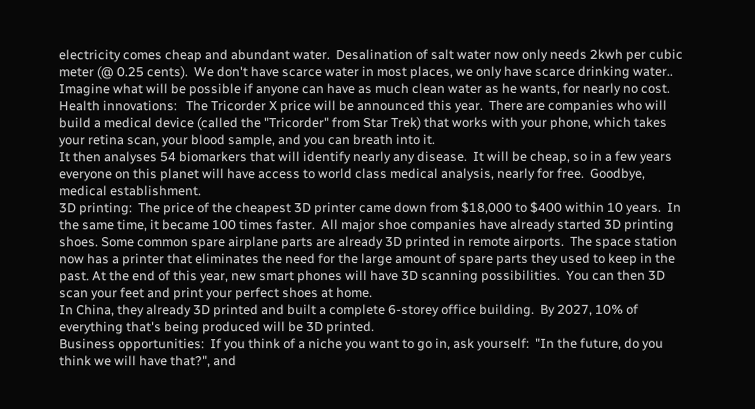electricity comes cheap and abundant water.  Desalination of salt water now only needs 2kwh per cubic meter (@ 0.25 cents).  We don't have scarce water in most places, we only have scarce drinking water..  Imagine what will be possible if anyone can have as much clean water as he wants, for nearly no cost.
Health innovations:   The Tricorder X price will be announced this year.  There are companies who will build a medical device (called the "Tricorder" from Star Trek) that works with your phone, which takes your retina scan, your blood sample, and you can breath into it.
It then analyses 54 biomarkers that will identify nearly any disease.  It will be cheap, so in a few years everyone on this planet will have access to world class medical analysis, nearly for free.  Goodbye, medical establishment.
3D printing:  The price of the cheapest 3D printer came down from $18,000 to $400 within 10 years.  In the same time, it became 100 times faster.  All major shoe companies have already started 3D printing shoes. Some common spare airplane parts are already 3D printed in remote airports.  The space station now has a printer that eliminates the need for the large amount of spare parts they used to keep in the past. At the end of this year, new smart phones will have 3D scanning possibilities.  You can then 3D scan your feet and print your perfect shoes at home.
In China, they already 3D printed and built a complete 6-storey office building.  By 2027, 10% of everything that's being produced will be 3D printed.
Business opportunities:  If you think of a niche you want to go in, ask yourself:  "In the future, do you think we will have that?", and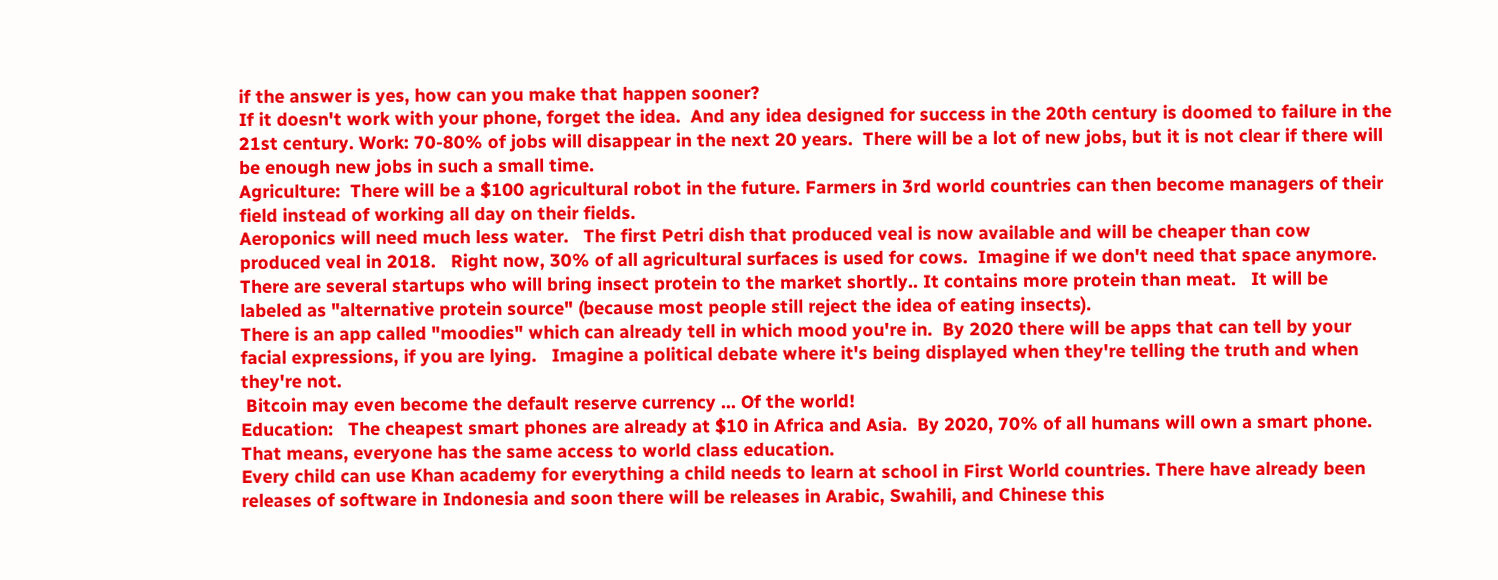if the answer is yes, how can you make that happen sooner?
If it doesn't work with your phone, forget the idea.  And any idea designed for success in the 20th century is doomed to failure in the 21st century. Work: 70-80% of jobs will disappear in the next 20 years.  There will be a lot of new jobs, but it is not clear if there will be enough new jobs in such a small time.
Agriculture:  There will be a $100 agricultural robot in the future. Farmers in 3rd world countries can then become managers of their field instead of working all day on their fields.
Aeroponics will need much less water.   The first Petri dish that produced veal is now available and will be cheaper than cow produced veal in 2018.   Right now, 30% of all agricultural surfaces is used for cows.  Imagine if we don't need that space anymore.
There are several startups who will bring insect protein to the market shortly.. It contains more protein than meat.   It will be labeled as "alternative protein source" (because most people still reject the idea of eating insects).
There is an app called "moodies" which can already tell in which mood you're in.  By 2020 there will be apps that can tell by your facial expressions, if you are lying.   Imagine a political debate where it's being displayed when they're telling the truth and when they're not.
 Bitcoin may even become the default reserve currency ... Of the world!
Education:   The cheapest smart phones are already at $10 in Africa and Asia.  By 2020, 70% of all humans will own a smart phone.  That means, everyone has the same access to world class education.
Every child can use Khan academy for everything a child needs to learn at school in First World countries. There have already been releases of software in Indonesia and soon there will be releases in Arabic, Swahili, and Chinese this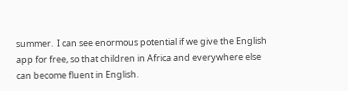summer.  I can see enormous potential if we give the English app for free, so that children in Africa and everywhere else can become fluent in English.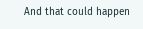And that could happen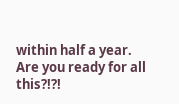within half a year.
Are you ready for all this?!?!